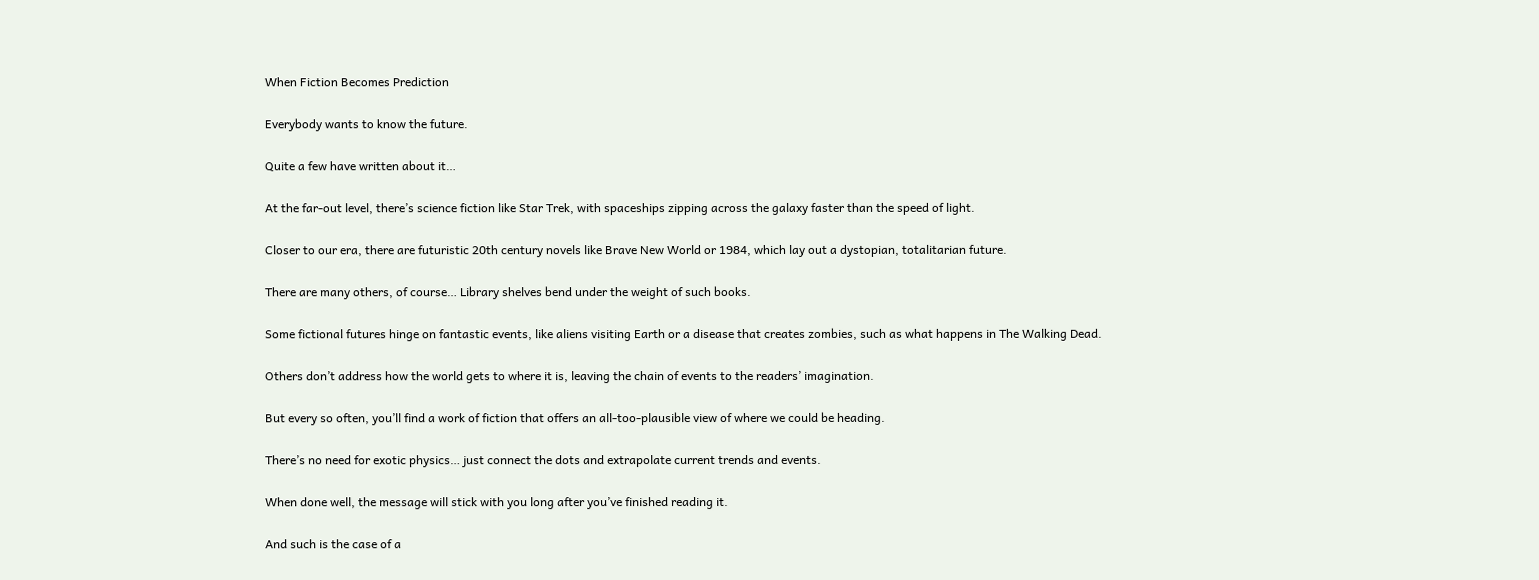When Fiction Becomes Prediction

Everybody wants to know the future.

Quite a few have written about it…

At the far-out level, there’s science fiction like Star Trek, with spaceships zipping across the galaxy faster than the speed of light.

Closer to our era, there are futuristic 20th century novels like Brave New World or 1984, which lay out a dystopian, totalitarian future.

There are many others, of course… Library shelves bend under the weight of such books.

Some fictional futures hinge on fantastic events, like aliens visiting Earth or a disease that creates zombies, such as what happens in The Walking Dead.

Others don’t address how the world gets to where it is, leaving the chain of events to the readers’ imagination.

But every so often, you’ll find a work of fiction that offers an all-too-plausible view of where we could be heading.

There’s no need for exotic physics… just connect the dots and extrapolate current trends and events.

When done well, the message will stick with you long after you’ve finished reading it.

And such is the case of a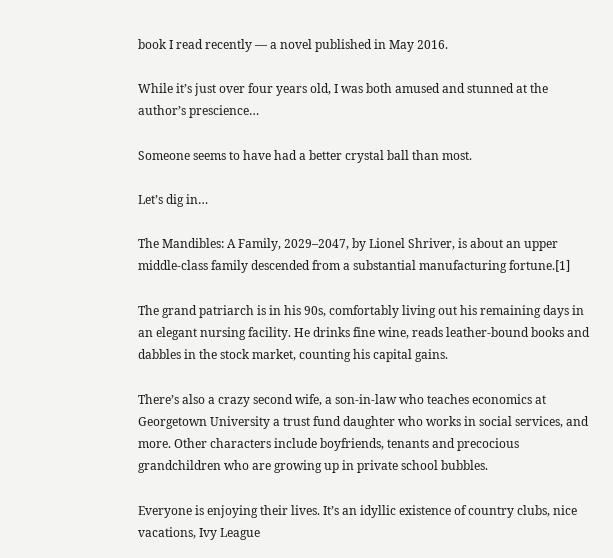book I read recently — a novel published in May 2016.

While it’s just over four years old, I was both amused and stunned at the author’s prescience…

Someone seems to have had a better crystal ball than most.

Let’s dig in…

The Mandibles: A Family, 2029–2047, by Lionel Shriver, is about an upper middle-class family descended from a substantial manufacturing fortune.[1]

The grand patriarch is in his 90s, comfortably living out his remaining days in an elegant nursing facility. He drinks fine wine, reads leather-bound books and dabbles in the stock market, counting his capital gains.

There’s also a crazy second wife, a son-in-law who teaches economics at Georgetown University a trust fund daughter who works in social services, and more. Other characters include boyfriends, tenants and precocious grandchildren who are growing up in private school bubbles.

Everyone is enjoying their lives. It’s an idyllic existence of country clubs, nice vacations, Ivy League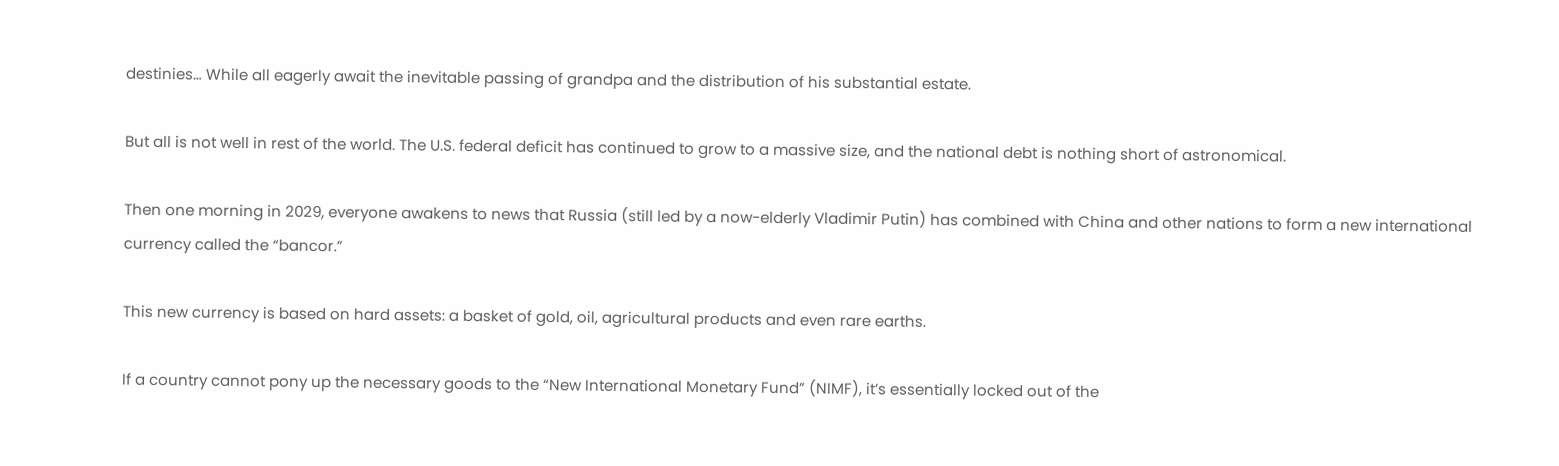destinies… While all eagerly await the inevitable passing of grandpa and the distribution of his substantial estate.

But all is not well in rest of the world. The U.S. federal deficit has continued to grow to a massive size, and the national debt is nothing short of astronomical.

Then one morning in 2029, everyone awakens to news that Russia (still led by a now-elderly Vladimir Putin) has combined with China and other nations to form a new international currency called the “bancor.”

This new currency is based on hard assets: a basket of gold, oil, agricultural products and even rare earths.

If a country cannot pony up the necessary goods to the “New International Monetary Fund” (NIMF), it’s essentially locked out of the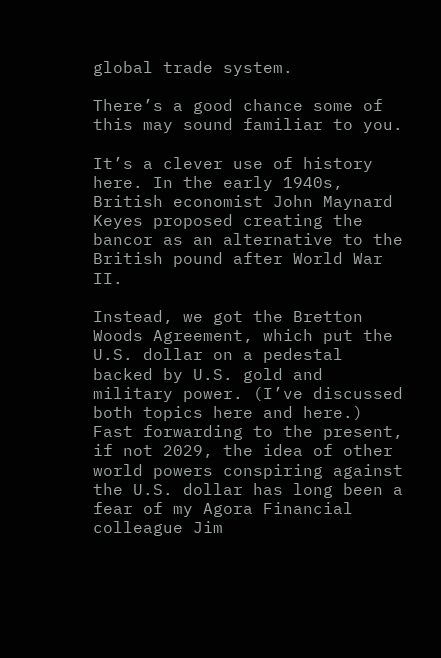global trade system.

There’s a good chance some of this may sound familiar to you.

It’s a clever use of history here. In the early 1940s, British economist John Maynard Keyes proposed creating the bancor as an alternative to the British pound after World War II.

Instead, we got the Bretton Woods Agreement, which put the U.S. dollar on a pedestal backed by U.S. gold and military power. (I’ve discussed both topics here and here.) Fast forwarding to the present, if not 2029, the idea of other world powers conspiring against the U.S. dollar has long been a fear of my Agora Financial colleague Jim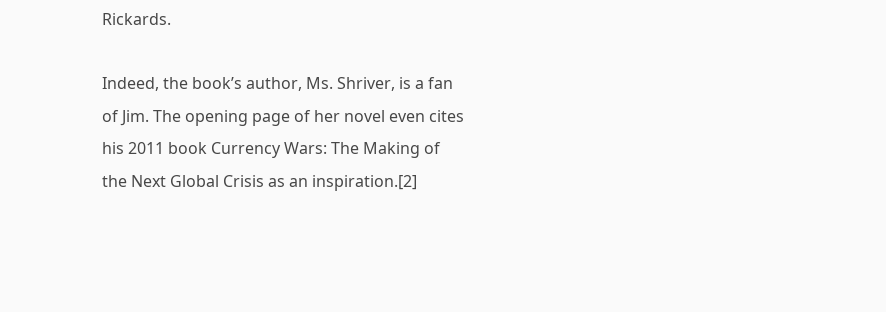Rickards.

Indeed, the book’s author, Ms. Shriver, is a fan of Jim. The opening page of her novel even cites his 2011 book Currency Wars: The Making of the Next Global Crisis as an inspiration.[2]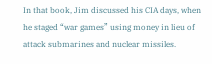In that book, Jim discussed his CIA days, when he staged “war games” using money in lieu of attack submarines and nuclear missiles.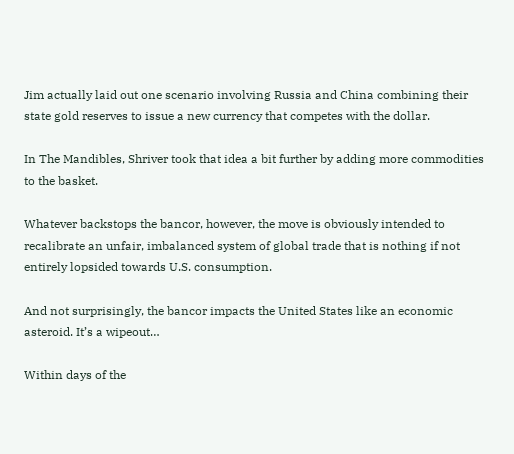Jim actually laid out one scenario involving Russia and China combining their state gold reserves to issue a new currency that competes with the dollar.

In The Mandibles, Shriver took that idea a bit further by adding more commodities to the basket.

Whatever backstops the bancor, however, the move is obviously intended to recalibrate an unfair, imbalanced system of global trade that is nothing if not entirely lopsided towards U.S. consumption.

And not surprisingly, the bancor impacts the United States like an economic asteroid. It’s a wipeout…

Within days of the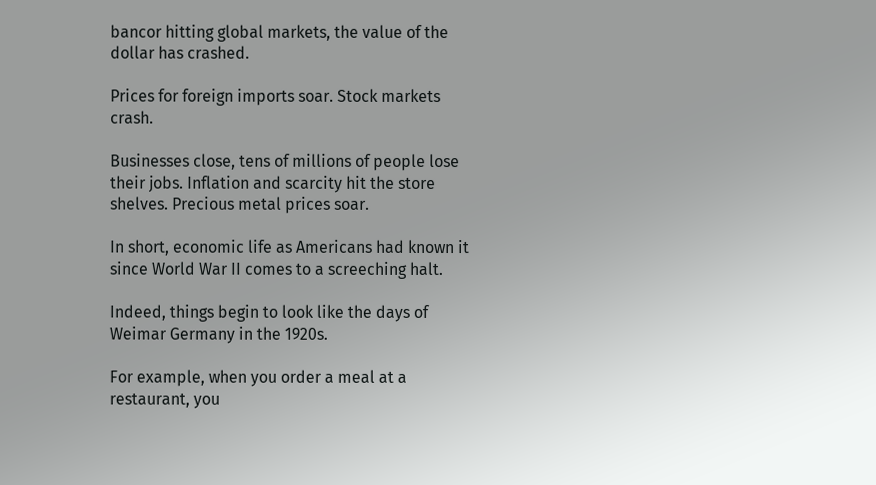bancor hitting global markets, the value of the dollar has crashed.

Prices for foreign imports soar. Stock markets crash.

Businesses close, tens of millions of people lose their jobs. Inflation and scarcity hit the store shelves. Precious metal prices soar.

In short, economic life as Americans had known it since World War II comes to a screeching halt.

Indeed, things begin to look like the days of Weimar Germany in the 1920s.

For example, when you order a meal at a restaurant, you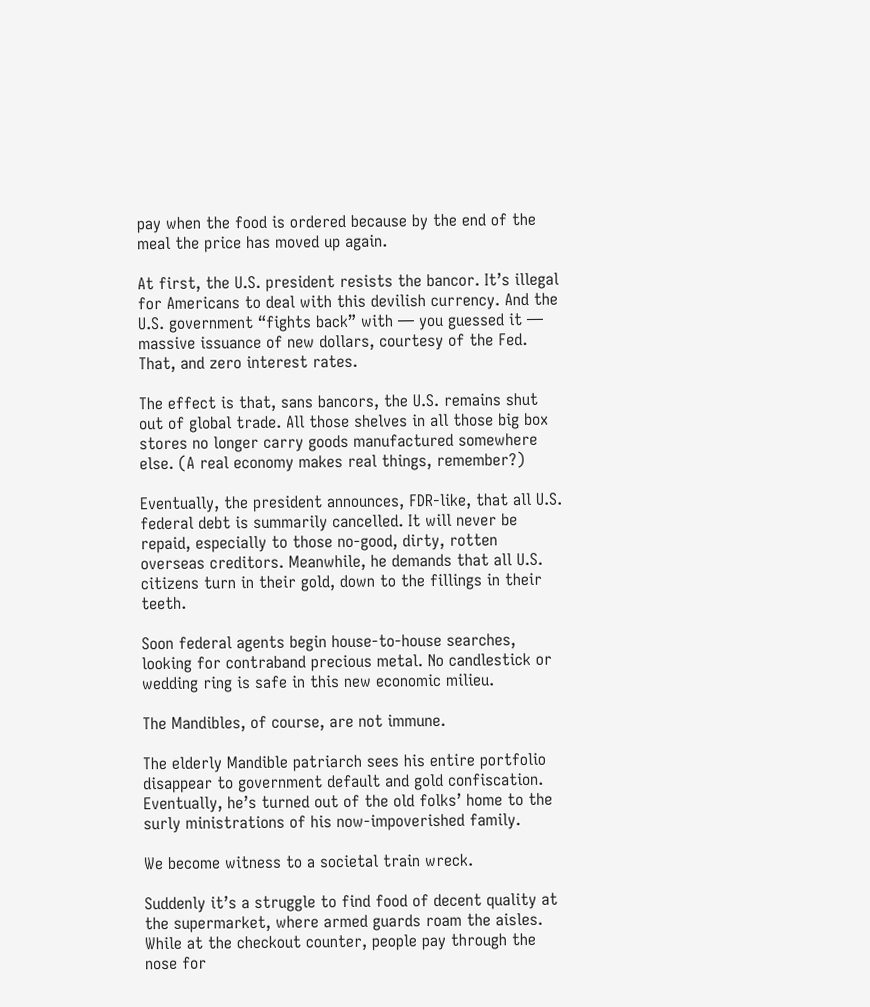pay when the food is ordered because by the end of the meal the price has moved up again.

At first, the U.S. president resists the bancor. It’s illegal for Americans to deal with this devilish currency. And the U.S. government “fights back” with — you guessed it — massive issuance of new dollars, courtesy of the Fed. That, and zero interest rates.

The effect is that, sans bancors, the U.S. remains shut out of global trade. All those shelves in all those big box stores no longer carry goods manufactured somewhere else. (A real economy makes real things, remember?)

Eventually, the president announces, FDR-like, that all U.S. federal debt is summarily cancelled. It will never be repaid, especially to those no-good, dirty, rotten overseas creditors. Meanwhile, he demands that all U.S. citizens turn in their gold, down to the fillings in their teeth.

Soon federal agents begin house-to-house searches, looking for contraband precious metal. No candlestick or wedding ring is safe in this new economic milieu.

The Mandibles, of course, are not immune.

The elderly Mandible patriarch sees his entire portfolio disappear to government default and gold confiscation. Eventually, he’s turned out of the old folks’ home to the surly ministrations of his now-impoverished family.

We become witness to a societal train wreck.

Suddenly it’s a struggle to find food of decent quality at the supermarket, where armed guards roam the aisles. While at the checkout counter, people pay through the nose for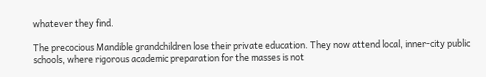whatever they find.

The precocious Mandible grandchildren lose their private education. They now attend local, inner-city public schools, where rigorous academic preparation for the masses is not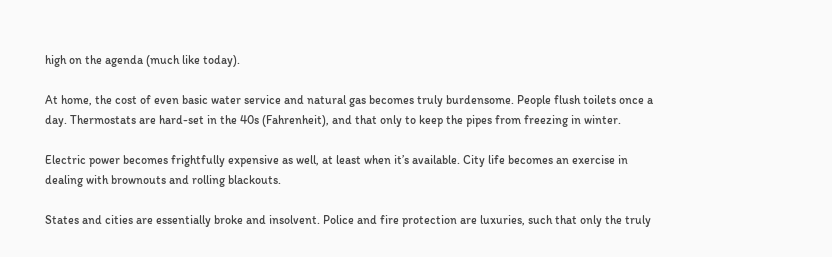high on the agenda (much like today).

At home, the cost of even basic water service and natural gas becomes truly burdensome. People flush toilets once a day. Thermostats are hard-set in the 40s (Fahrenheit), and that only to keep the pipes from freezing in winter.

Electric power becomes frightfully expensive as well, at least when it’s available. City life becomes an exercise in dealing with brownouts and rolling blackouts.

States and cities are essentially broke and insolvent. Police and fire protection are luxuries, such that only the truly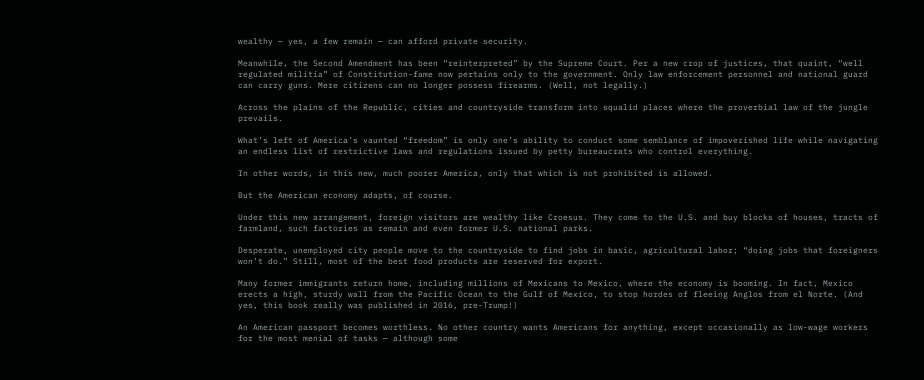wealthy — yes, a few remain — can afford private security.

Meanwhile, the Second Amendment has been “reinterpreted” by the Supreme Court. Per a new crop of justices, that quaint, “well regulated militia” of Constitution-fame now pertains only to the government. Only law enforcement personnel and national guard can carry guns. Mere citizens can no longer possess firearms. (Well, not legally.)

Across the plains of the Republic, cities and countryside transform into squalid places where the proverbial law of the jungle prevails.

What’s left of America’s vaunted “freedom” is only one’s ability to conduct some semblance of impoverished life while navigating an endless list of restrictive laws and regulations issued by petty bureaucrats who control everything.

In other words, in this new, much poorer America, only that which is not prohibited is allowed.

But the American economy adapts, of course.

Under this new arrangement, foreign visitors are wealthy like Croesus. They come to the U.S. and buy blocks of houses, tracts of farmland, such factories as remain and even former U.S. national parks.

Desperate, unemployed city people move to the countryside to find jobs in basic, agricultural labor; “doing jobs that foreigners won’t do.” Still, most of the best food products are reserved for export.

Many former immigrants return home, including millions of Mexicans to Mexico, where the economy is booming. In fact, Mexico erects a high, sturdy wall from the Pacific Ocean to the Gulf of Mexico, to stop hordes of fleeing Anglos from el Norte. (And yes, this book really was published in 2016, pre-Trump!)

An American passport becomes worthless. No other country wants Americans for anything, except occasionally as low-wage workers for the most menial of tasks — although some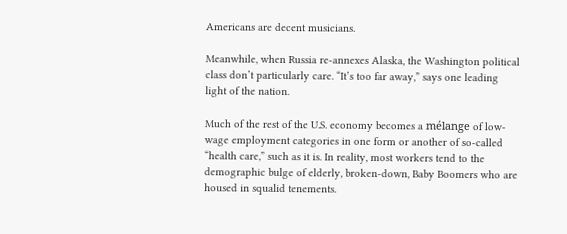Americans are decent musicians.

Meanwhile, when Russia re-annexes Alaska, the Washington political class don’t particularly care. “It’s too far away,” says one leading light of the nation.

Much of the rest of the U.S. economy becomes a mélange of low-wage employment categories in one form or another of so-called “health care,” such as it is. In reality, most workers tend to the demographic bulge of elderly, broken-down, Baby Boomers who are housed in squalid tenements.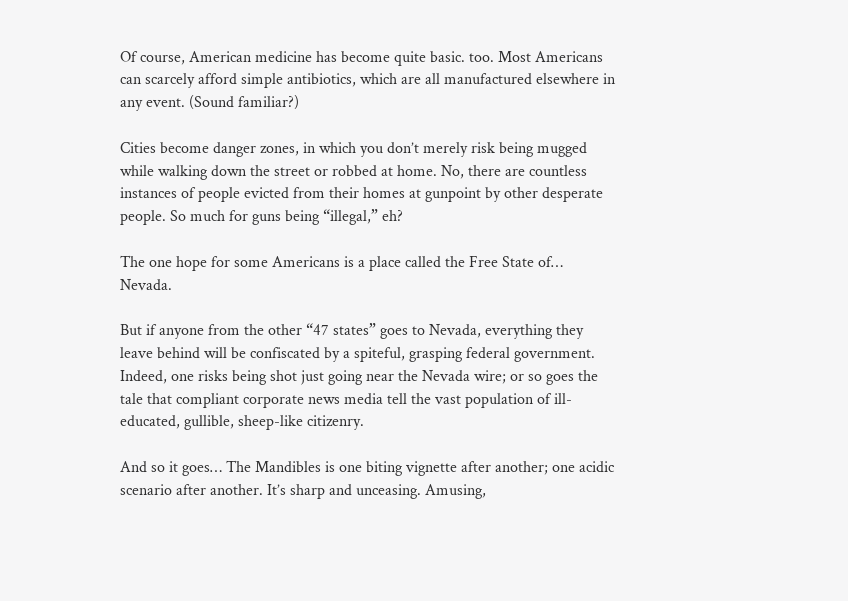Of course, American medicine has become quite basic. too. Most Americans can scarcely afford simple antibiotics, which are all manufactured elsewhere in any event. (Sound familiar?)

Cities become danger zones, in which you don’t merely risk being mugged while walking down the street or robbed at home. No, there are countless instances of people evicted from their homes at gunpoint by other desperate people. So much for guns being “illegal,” eh?

The one hope for some Americans is a place called the Free State of… Nevada.

But if anyone from the other “47 states” goes to Nevada, everything they leave behind will be confiscated by a spiteful, grasping federal government. Indeed, one risks being shot just going near the Nevada wire; or so goes the tale that compliant corporate news media tell the vast population of ill-educated, gullible, sheep-like citizenry.

And so it goes… The Mandibles is one biting vignette after another; one acidic scenario after another. It’s sharp and unceasing. Amusing,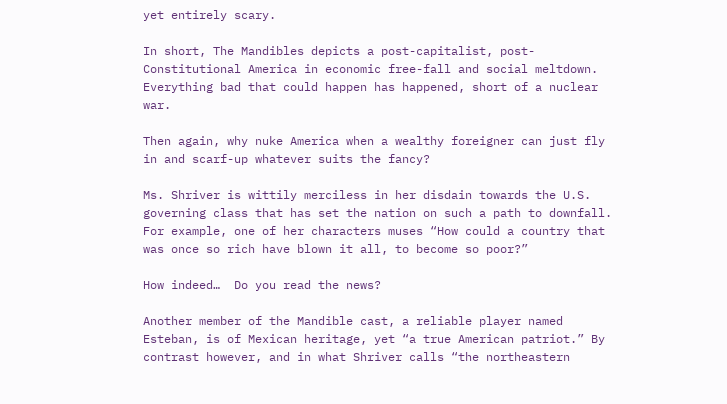yet entirely scary.

In short, The Mandibles depicts a post-capitalist, post-Constitutional America in economic free-fall and social meltdown. Everything bad that could happen has happened, short of a nuclear war.

Then again, why nuke America when a wealthy foreigner can just fly in and scarf-up whatever suits the fancy?

Ms. Shriver is wittily merciless in her disdain towards the U.S. governing class that has set the nation on such a path to downfall. For example, one of her characters muses “How could a country that was once so rich have blown it all, to become so poor?”

How indeed…  Do you read the news?

Another member of the Mandible cast, a reliable player named Esteban, is of Mexican heritage, yet “a true American patriot.” By contrast however, and in what Shriver calls “the northeastern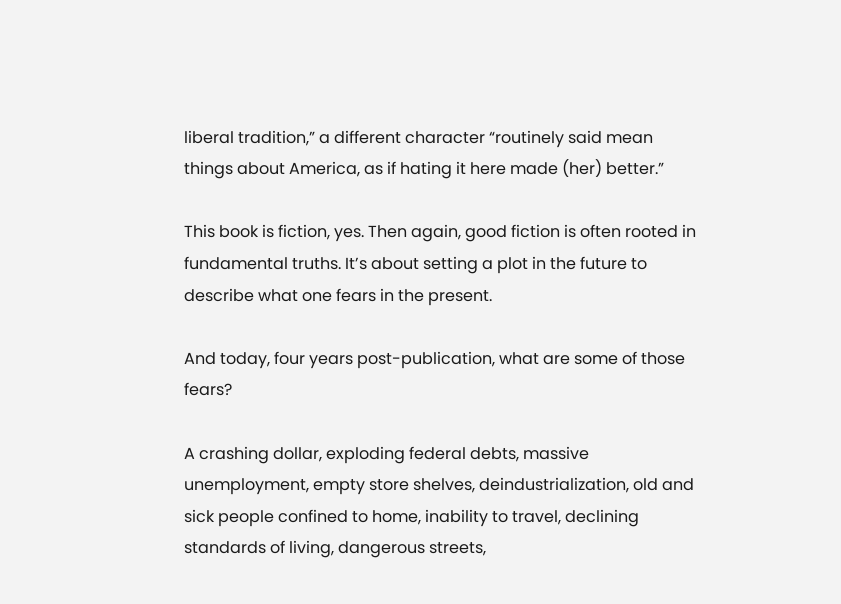liberal tradition,” a different character “routinely said mean things about America, as if hating it here made (her) better.”

This book is fiction, yes. Then again, good fiction is often rooted in fundamental truths. It’s about setting a plot in the future to describe what one fears in the present.

And today, four years post-publication, what are some of those fears?

A crashing dollar, exploding federal debts, massive unemployment, empty store shelves, deindustrialization, old and sick people confined to home, inability to travel, declining standards of living, dangerous streets,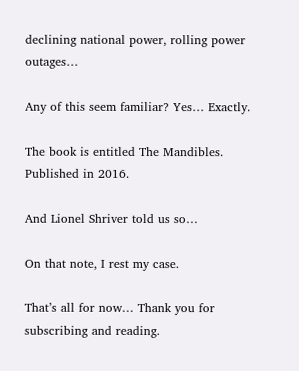declining national power, rolling power outages…

Any of this seem familiar? Yes… Exactly.

The book is entitled The Mandibles. Published in 2016.

And Lionel Shriver told us so…

On that note, I rest my case.

That’s all for now… Thank you for subscribing and reading.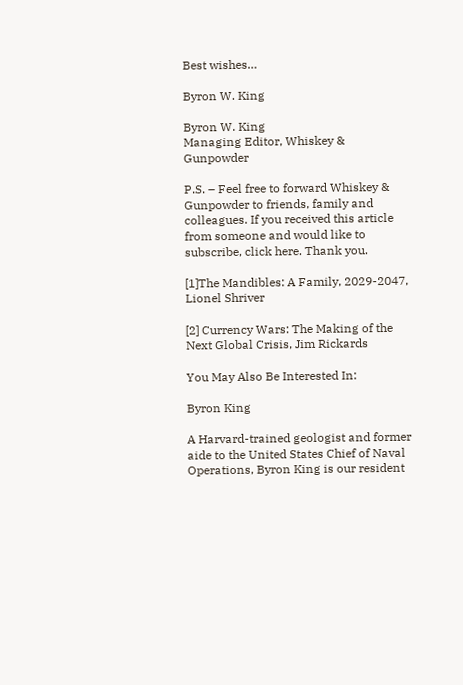Best wishes…

Byron W. King

Byron W. King
Managing Editor, Whiskey & Gunpowder

P.S. – Feel free to forward Whiskey & Gunpowder to friends, family and colleagues. If you received this article from someone and would like to subscribe, click here. Thank you.

[1]The Mandibles: A Family, 2029-2047, Lionel Shriver

[2] Currency Wars: The Making of the Next Global Crisis, Jim Rickards

You May Also Be Interested In:

Byron King

A Harvard-trained geologist and former aide to the United States Chief of Naval Operations, Byron King is our resident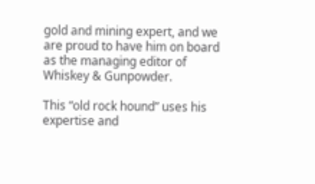gold and mining expert, and we are proud to have him on board as the managing editor of Whiskey & Gunpowder.

This “old rock hound” uses his expertise and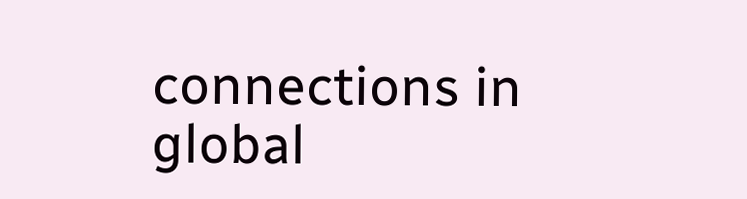connections in global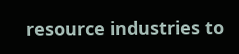resource industries to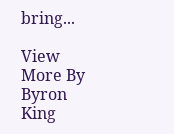bring...

View More By Byron King